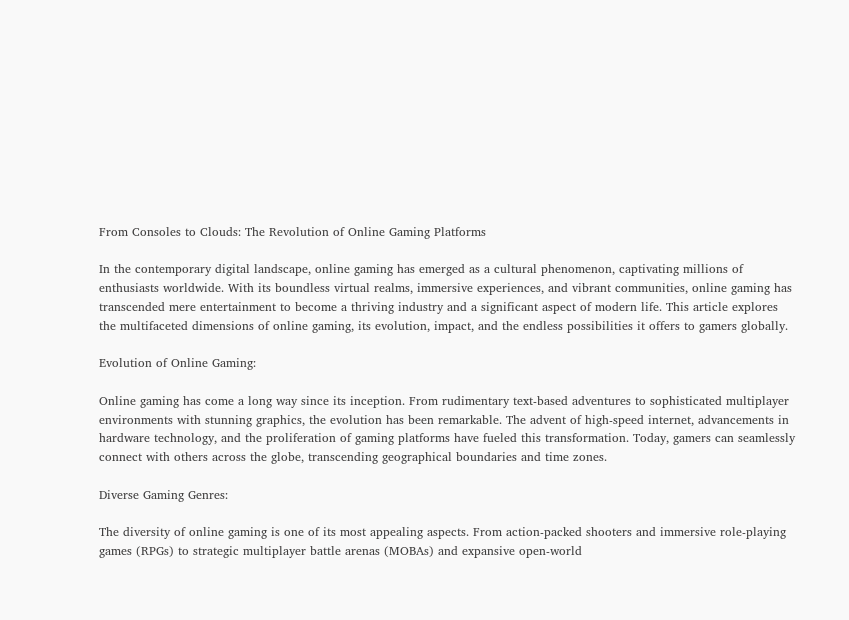From Consoles to Clouds: The Revolution of Online Gaming Platforms

In the contemporary digital landscape, online gaming has emerged as a cultural phenomenon, captivating millions of enthusiasts worldwide. With its boundless virtual realms, immersive experiences, and vibrant communities, online gaming has transcended mere entertainment to become a thriving industry and a significant aspect of modern life. This article explores the multifaceted dimensions of online gaming, its evolution, impact, and the endless possibilities it offers to gamers globally.

Evolution of Online Gaming:

Online gaming has come a long way since its inception. From rudimentary text-based adventures to sophisticated multiplayer environments with stunning graphics, the evolution has been remarkable. The advent of high-speed internet, advancements in hardware technology, and the proliferation of gaming platforms have fueled this transformation. Today, gamers can seamlessly connect with others across the globe, transcending geographical boundaries and time zones.

Diverse Gaming Genres:

The diversity of online gaming is one of its most appealing aspects. From action-packed shooters and immersive role-playing games (RPGs) to strategic multiplayer battle arenas (MOBAs) and expansive open-world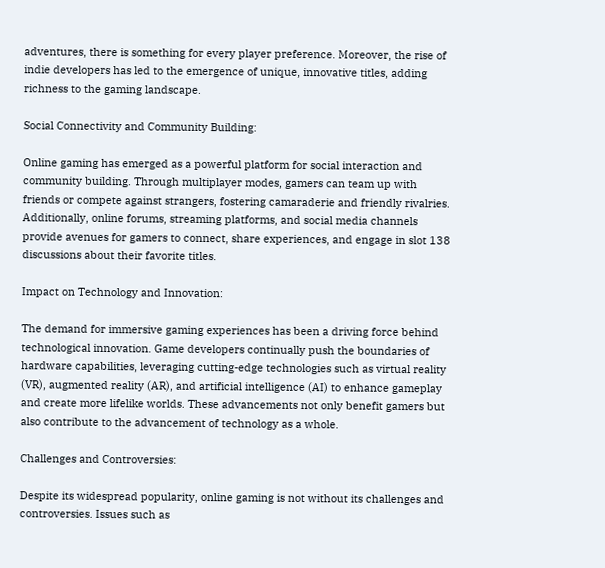adventures, there is something for every player preference. Moreover, the rise of indie developers has led to the emergence of unique, innovative titles, adding richness to the gaming landscape.

Social Connectivity and Community Building:

Online gaming has emerged as a powerful platform for social interaction and community building. Through multiplayer modes, gamers can team up with friends or compete against strangers, fostering camaraderie and friendly rivalries. Additionally, online forums, streaming platforms, and social media channels provide avenues for gamers to connect, share experiences, and engage in slot 138 discussions about their favorite titles.

Impact on Technology and Innovation:

The demand for immersive gaming experiences has been a driving force behind technological innovation. Game developers continually push the boundaries of hardware capabilities, leveraging cutting-edge technologies such as virtual reality (VR), augmented reality (AR), and artificial intelligence (AI) to enhance gameplay and create more lifelike worlds. These advancements not only benefit gamers but also contribute to the advancement of technology as a whole.

Challenges and Controversies:

Despite its widespread popularity, online gaming is not without its challenges and controversies. Issues such as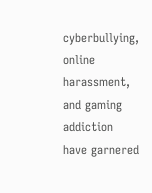cyberbullying, online harassment, and gaming addiction have garnered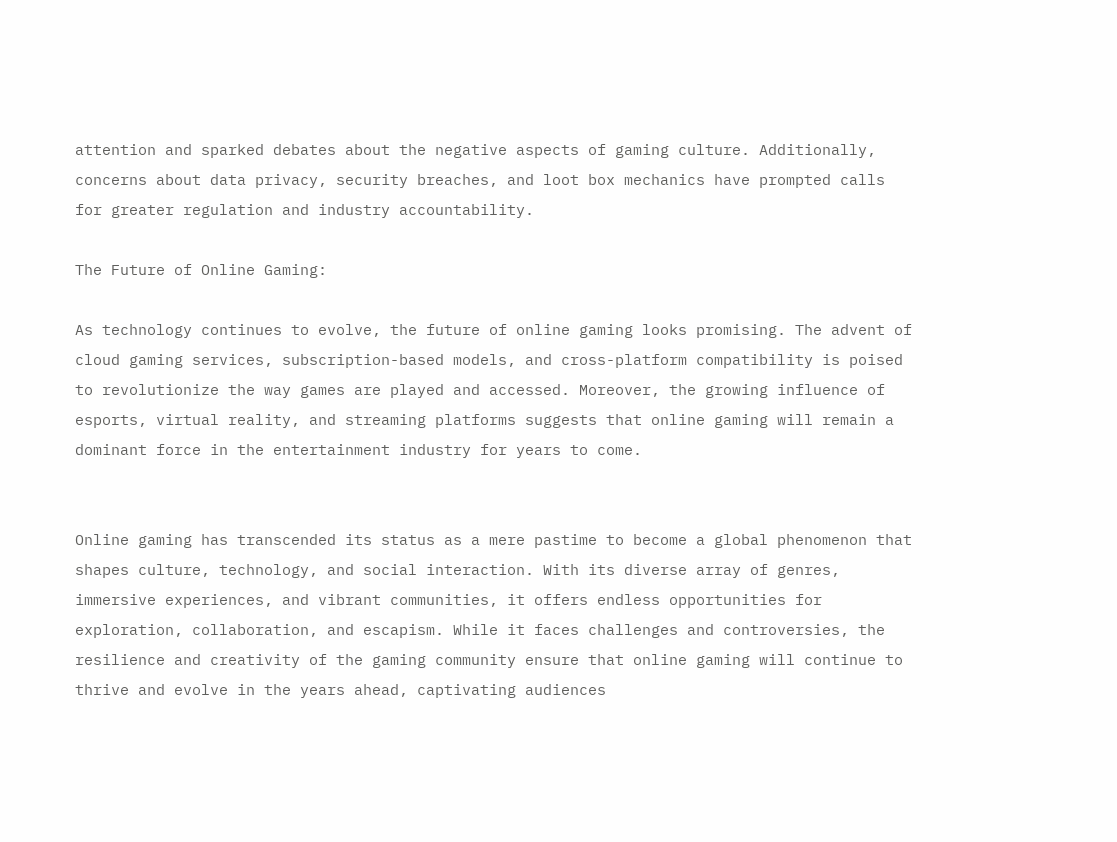attention and sparked debates about the negative aspects of gaming culture. Additionally, concerns about data privacy, security breaches, and loot box mechanics have prompted calls for greater regulation and industry accountability.

The Future of Online Gaming:

As technology continues to evolve, the future of online gaming looks promising. The advent of cloud gaming services, subscription-based models, and cross-platform compatibility is poised to revolutionize the way games are played and accessed. Moreover, the growing influence of esports, virtual reality, and streaming platforms suggests that online gaming will remain a dominant force in the entertainment industry for years to come.


Online gaming has transcended its status as a mere pastime to become a global phenomenon that shapes culture, technology, and social interaction. With its diverse array of genres, immersive experiences, and vibrant communities, it offers endless opportunities for exploration, collaboration, and escapism. While it faces challenges and controversies, the resilience and creativity of the gaming community ensure that online gaming will continue to thrive and evolve in the years ahead, captivating audiences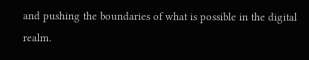and pushing the boundaries of what is possible in the digital realm.